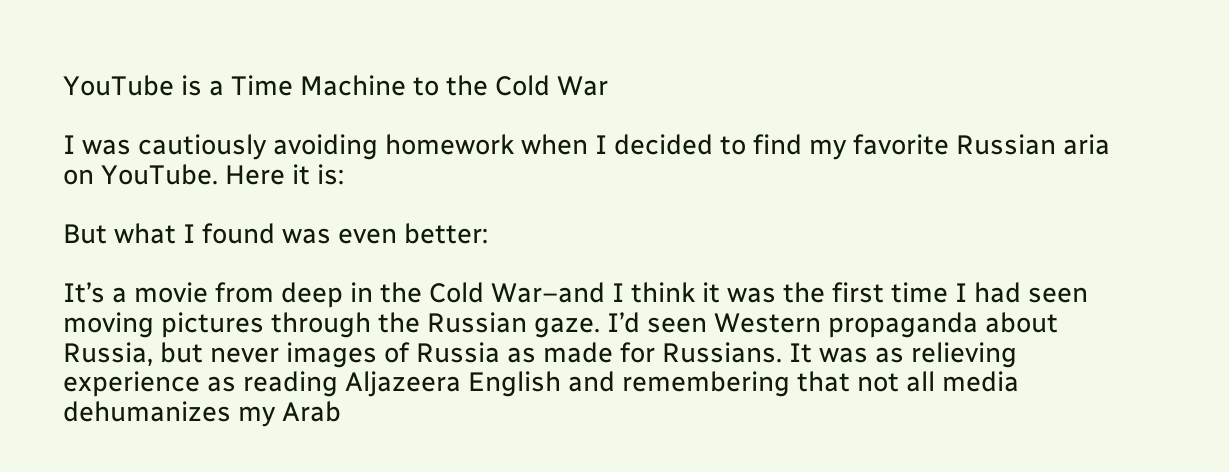YouTube is a Time Machine to the Cold War

I was cautiously avoiding homework when I decided to find my favorite Russian aria on YouTube. Here it is:

But what I found was even better:

It’s a movie from deep in the Cold War–and I think it was the first time I had seen moving pictures through the Russian gaze. I’d seen Western propaganda about Russia, but never images of Russia as made for Russians. It was as relieving experience as reading Aljazeera English and remembering that not all media dehumanizes my Arab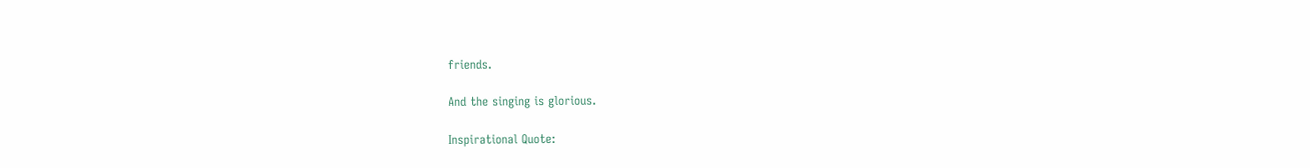friends.

And the singing is glorious.

Inspirational Quote: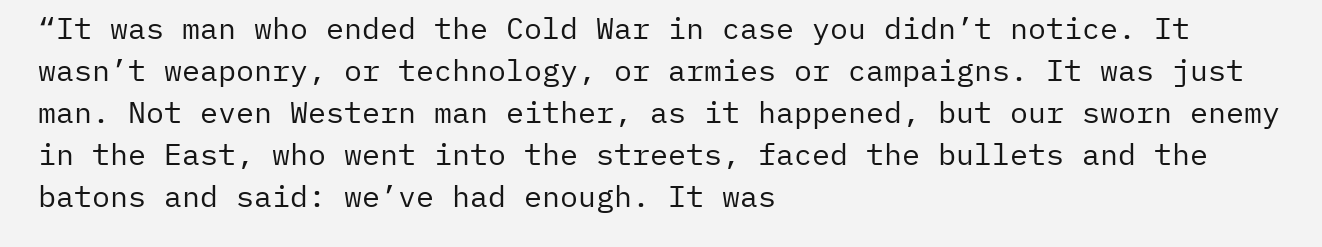“It was man who ended the Cold War in case you didn’t notice. It wasn’t weaponry, or technology, or armies or campaigns. It was just man. Not even Western man either, as it happened, but our sworn enemy in the East, who went into the streets, faced the bullets and the batons and said: we’ve had enough. It was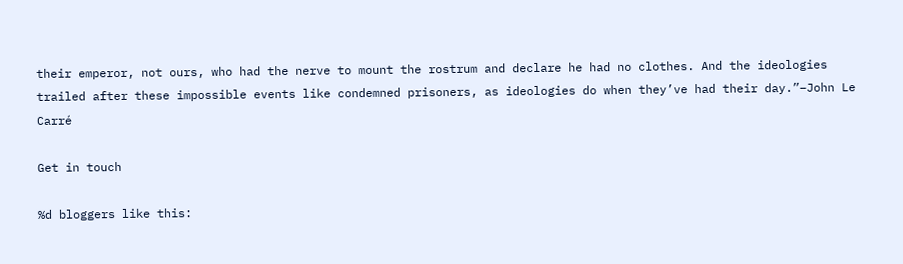their emperor, not ours, who had the nerve to mount the rostrum and declare he had no clothes. And the ideologies trailed after these impossible events like condemned prisoners, as ideologies do when they’ve had their day.”–John Le Carré

Get in touch

%d bloggers like this: